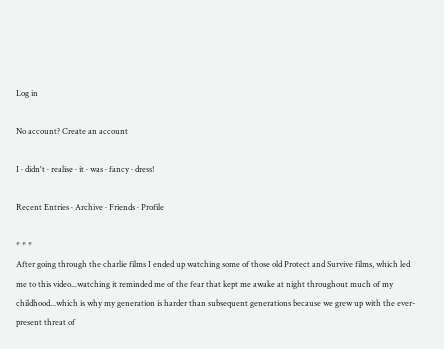Log in

No account? Create an account

I · didn't · realise · it · was · fancy · dress!

Recent Entries · Archive · Friends · Profile

* * *
After going through the charlie films I ended up watching some of those old Protect and Survive films, which led me to this video...watching it reminded me of the fear that kept me awake at night throughout much of my childhood...which is why my generation is harder than subsequent generations because we grew up with the ever-present threat of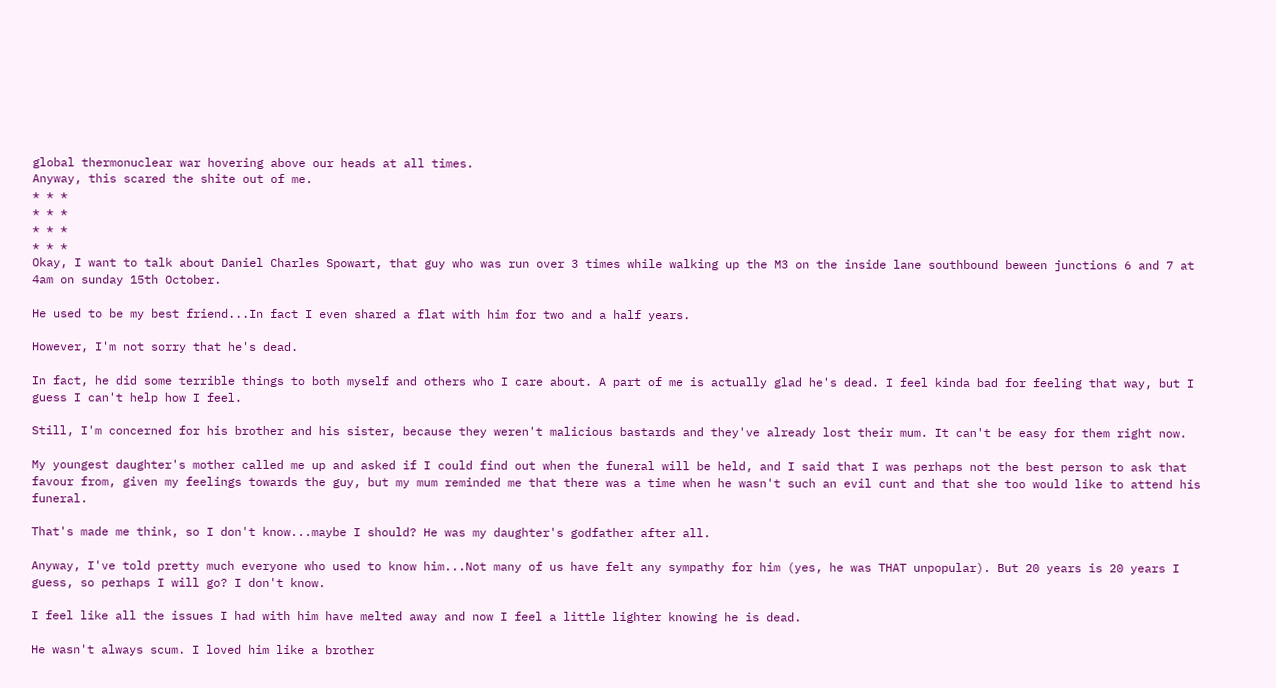global thermonuclear war hovering above our heads at all times.
Anyway, this scared the shite out of me.
* * *
* * *
* * *
* * *
Okay, I want to talk about Daniel Charles Spowart, that guy who was run over 3 times while walking up the M3 on the inside lane southbound beween junctions 6 and 7 at 4am on sunday 15th October.

He used to be my best friend...In fact I even shared a flat with him for two and a half years.

However, I'm not sorry that he's dead.

In fact, he did some terrible things to both myself and others who I care about. A part of me is actually glad he's dead. I feel kinda bad for feeling that way, but I guess I can't help how I feel.

Still, I'm concerned for his brother and his sister, because they weren't malicious bastards and they've already lost their mum. It can't be easy for them right now.

My youngest daughter's mother called me up and asked if I could find out when the funeral will be held, and I said that I was perhaps not the best person to ask that favour from, given my feelings towards the guy, but my mum reminded me that there was a time when he wasn't such an evil cunt and that she too would like to attend his funeral.

That's made me think, so I don't know...maybe I should? He was my daughter's godfather after all.

Anyway, I've told pretty much everyone who used to know him...Not many of us have felt any sympathy for him (yes, he was THAT unpopular). But 20 years is 20 years I guess, so perhaps I will go? I don't know.

I feel like all the issues I had with him have melted away and now I feel a little lighter knowing he is dead.

He wasn't always scum. I loved him like a brother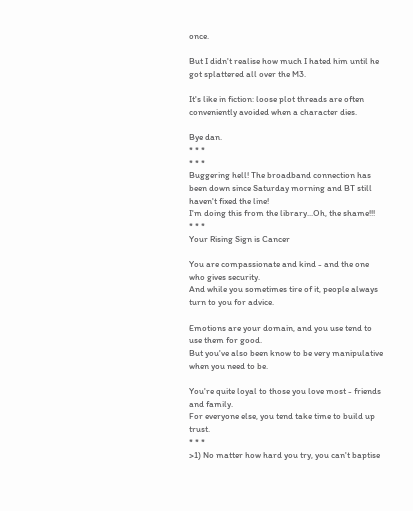once.

But I didn't realise how much I hated him until he got splattered all over the M3.

It's like in fiction: loose plot threads are often conveniently avoided when a character dies.

Bye dan.
* * *
* * *
Buggering hell! The broadband connection has been down since Saturday morning and BT still haven't fixed the line!
I'm doing this from the library...Oh, the shame!!!
* * *
Your Rising Sign is Cancer

You are compassionate and kind - and the one who gives security.
And while you sometimes tire of it, people always turn to you for advice.

Emotions are your domain, and you use tend to use them for good.
But you've also been know to be very manipulative when you need to be.

You're quite loyal to those you love most - friends and family.
For everyone else, you tend take time to build up trust.
* * *
>1) No matter how hard you try, you can't baptise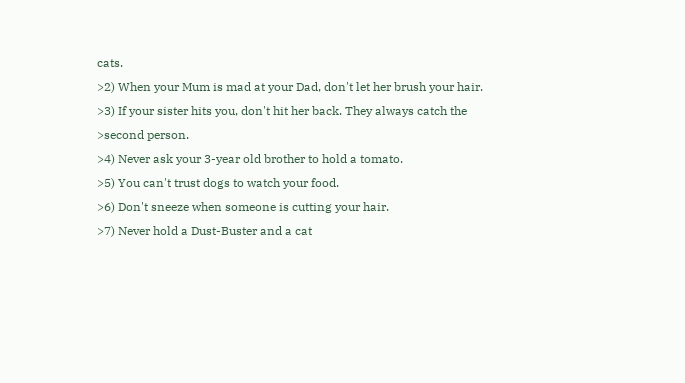cats.
>2) When your Mum is mad at your Dad, don't let her brush your hair.
>3) If your sister hits you, don't hit her back. They always catch the
>second person.
>4) Never ask your 3-year old brother to hold a tomato.
>5) You can't trust dogs to watch your food.
>6) Don't sneeze when someone is cutting your hair.
>7) Never hold a Dust-Buster and a cat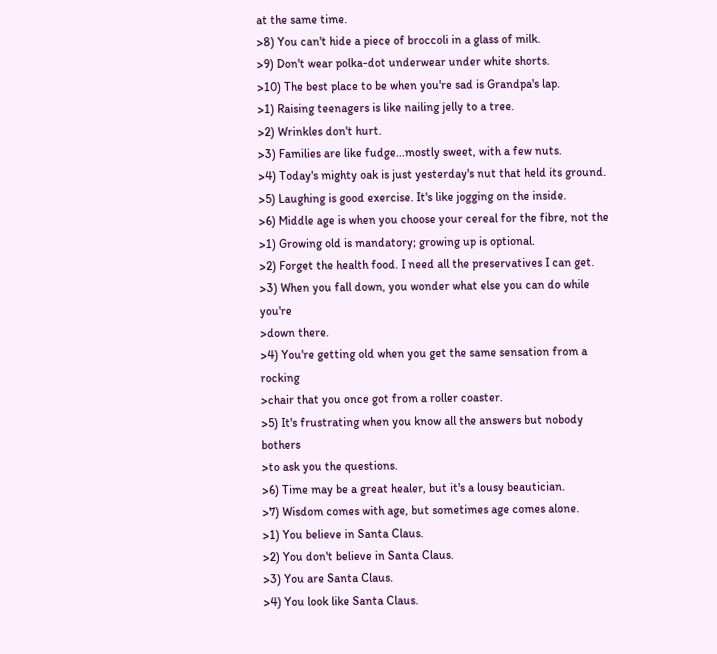at the same time.
>8) You can't hide a piece of broccoli in a glass of milk.
>9) Don't wear polka-dot underwear under white shorts.
>10) The best place to be when you're sad is Grandpa's lap.
>1) Raising teenagers is like nailing jelly to a tree.
>2) Wrinkles don't hurt.
>3) Families are like fudge...mostly sweet, with a few nuts.
>4) Today's mighty oak is just yesterday's nut that held its ground.
>5) Laughing is good exercise. It's like jogging on the inside.
>6) Middle age is when you choose your cereal for the fibre, not the
>1) Growing old is mandatory; growing up is optional.
>2) Forget the health food. I need all the preservatives I can get.
>3) When you fall down, you wonder what else you can do while you're
>down there.
>4) You're getting old when you get the same sensation from a rocking
>chair that you once got from a roller coaster.
>5) It's frustrating when you know all the answers but nobody bothers
>to ask you the questions.
>6) Time may be a great healer, but it's a lousy beautician.
>7) Wisdom comes with age, but sometimes age comes alone.
>1) You believe in Santa Claus.
>2) You don't believe in Santa Claus.
>3) You are Santa Claus.
>4) You look like Santa Claus.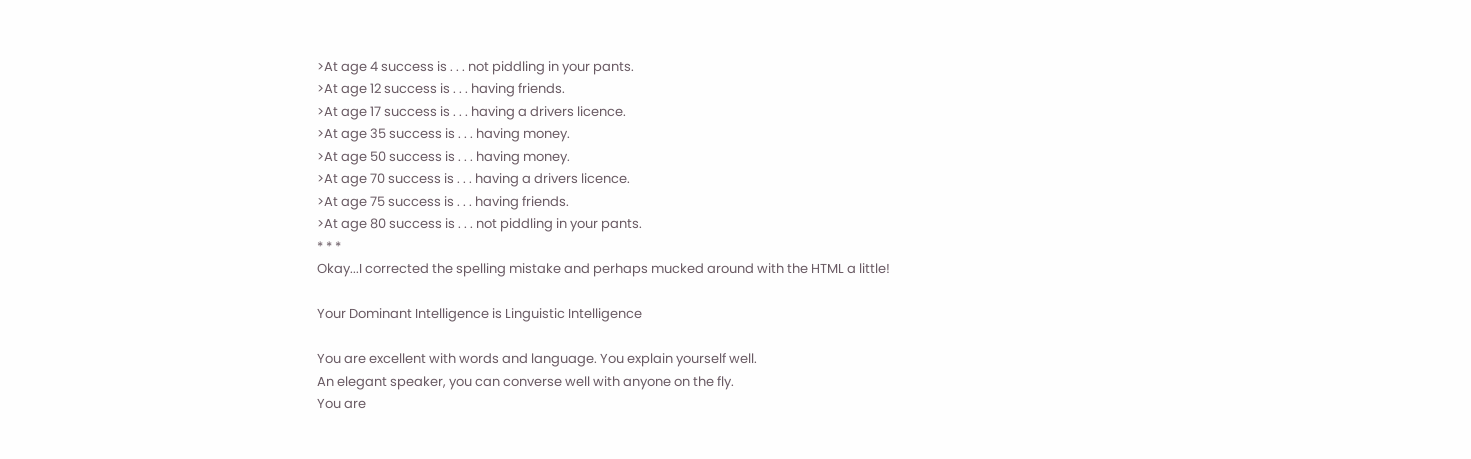>At age 4 success is . . . not piddling in your pants.
>At age 12 success is . . . having friends.
>At age 17 success is . . . having a drivers licence.
>At age 35 success is . . . having money.
>At age 50 success is . . . having money.
>At age 70 success is . . . having a drivers licence.
>At age 75 success is . . . having friends.
>At age 80 success is . . . not piddling in your pants.
* * *
Okay...I corrected the spelling mistake and perhaps mucked around with the HTML a little!

Your Dominant Intelligence is Linguistic Intelligence

You are excellent with words and language. You explain yourself well.
An elegant speaker, you can converse well with anyone on the fly.
You are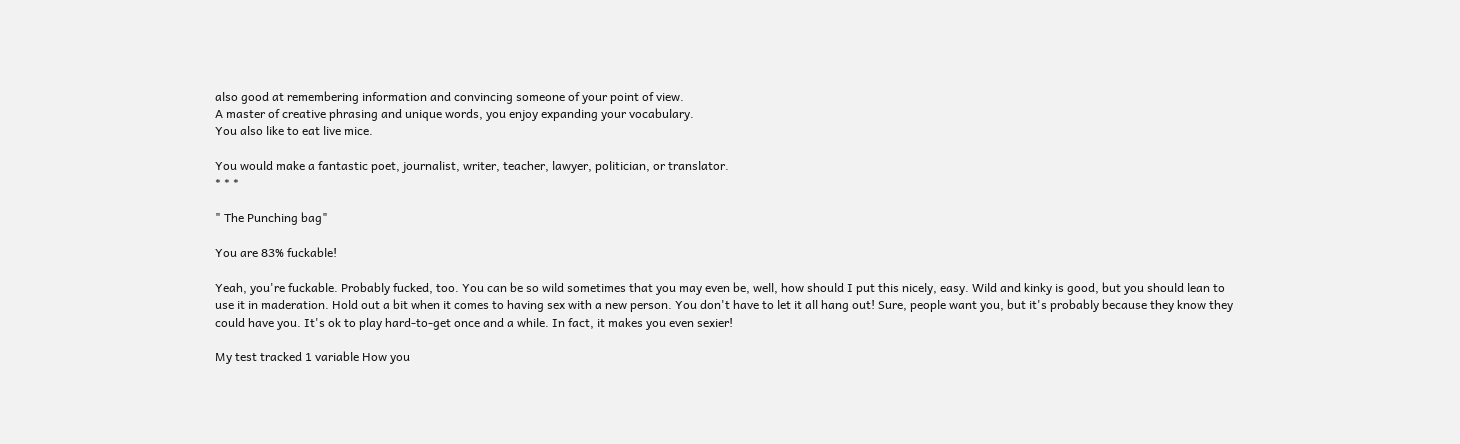also good at remembering information and convincing someone of your point of view.
A master of creative phrasing and unique words, you enjoy expanding your vocabulary.
You also like to eat live mice.

You would make a fantastic poet, journalist, writer, teacher, lawyer, politician, or translator.
* * *

" The Punching bag"

You are 83% fuckable!

Yeah, you're fuckable. Probably fucked, too. You can be so wild sometimes that you may even be, well, how should I put this nicely, easy. Wild and kinky is good, but you should lean to use it in maderation. Hold out a bit when it comes to having sex with a new person. You don't have to let it all hang out! Sure, people want you, but it's probably because they know they could have you. It's ok to play hard-to-get once and a while. In fact, it makes you even sexier!

My test tracked 1 variable How you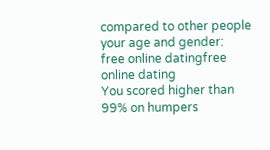compared to other people your age and gender:
free online datingfree online dating
You scored higher than 99% on humpers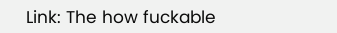Link: The how fuckable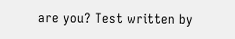are you? Test written by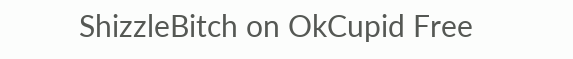ShizzleBitch on OkCupid Free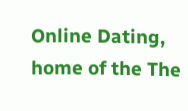Online Dating, home of the The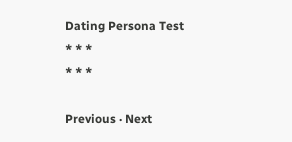Dating Persona Test
* * *
* * *

Previous · Next